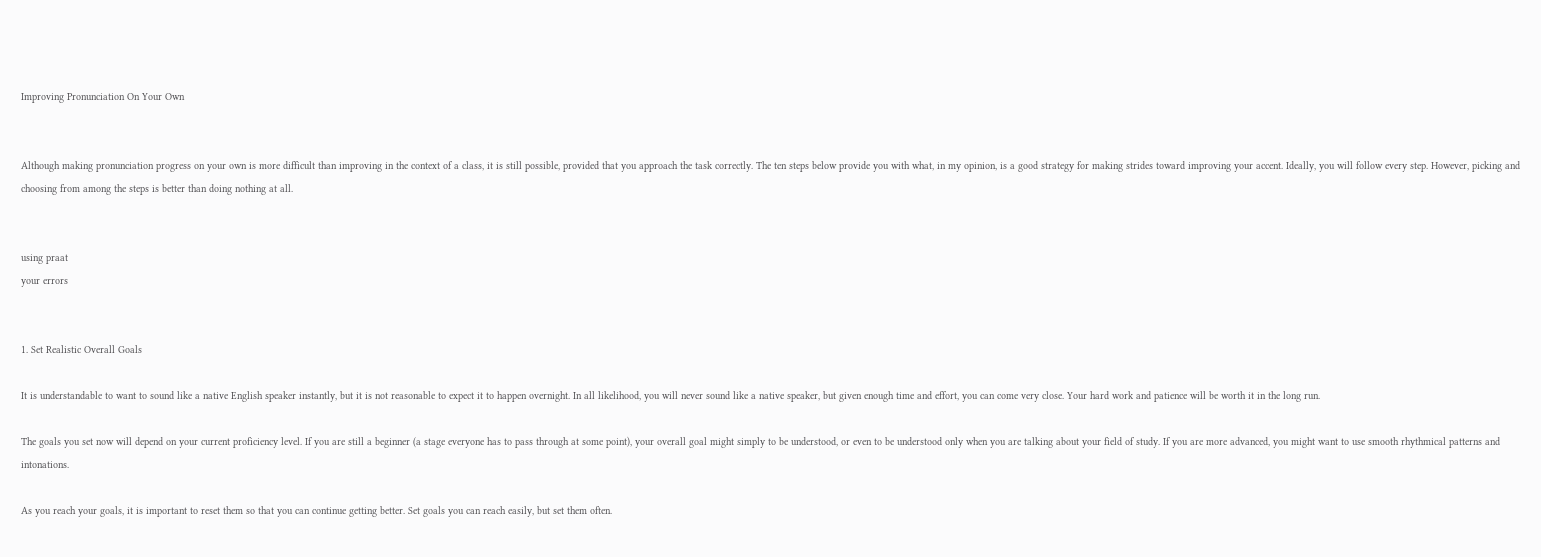Improving Pronunciation On Your Own


Although making pronunciation progress on your own is more difficult than improving in the context of a class, it is still possible, provided that you approach the task correctly. The ten steps below provide you with what, in my opinion, is a good strategy for making strides toward improving your accent. Ideally, you will follow every step. However, picking and choosing from among the steps is better than doing nothing at all.


using praat
your errors


1. Set Realistic Overall Goals

It is understandable to want to sound like a native English speaker instantly, but it is not reasonable to expect it to happen overnight. In all likelihood, you will never sound like a native speaker, but given enough time and effort, you can come very close. Your hard work and patience will be worth it in the long run.

The goals you set now will depend on your current proficiency level. If you are still a beginner (a stage everyone has to pass through at some point), your overall goal might simply to be understood, or even to be understood only when you are talking about your field of study. If you are more advanced, you might want to use smooth rhythmical patterns and intonations.

As you reach your goals, it is important to reset them so that you can continue getting better. Set goals you can reach easily, but set them often.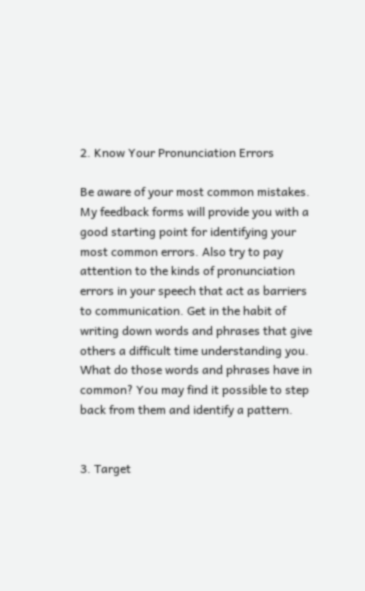2. Know Your Pronunciation Errors

Be aware of your most common mistakes. My feedback forms will provide you with a good starting point for identifying your most common errors. Also try to pay attention to the kinds of pronunciation errors in your speech that act as barriers to communication. Get in the habit of writing down words and phrases that give others a difficult time understanding you. What do those words and phrases have in common? You may find it possible to step back from them and identify a pattern.


3. Target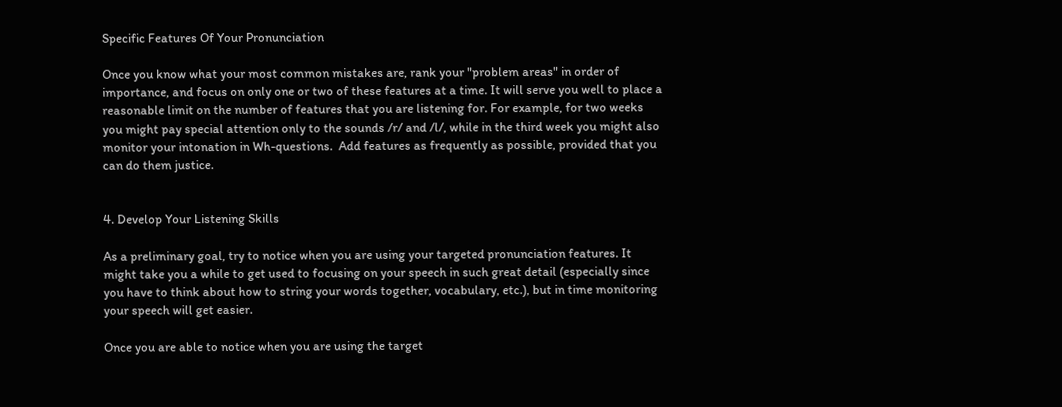Specific Features Of Your Pronunciation

Once you know what your most common mistakes are, rank your "problem areas" in order of importance, and focus on only one or two of these features at a time. It will serve you well to place a reasonable limit on the number of features that you are listening for. For example, for two weeks you might pay special attention only to the sounds /r/ and /l/, while in the third week you might also monitor your intonation in Wh-questions.  Add features as frequently as possible, provided that you can do them justice.


4. Develop Your Listening Skills

As a preliminary goal, try to notice when you are using your targeted pronunciation features. It might take you a while to get used to focusing on your speech in such great detail (especially since you have to think about how to string your words together, vocabulary, etc.), but in time monitoring your speech will get easier.

Once you are able to notice when you are using the target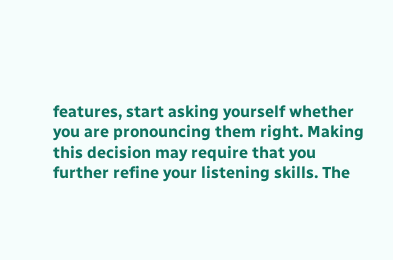features, start asking yourself whether you are pronouncing them right. Making this decision may require that you further refine your listening skills. The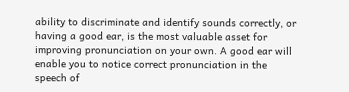ability to discriminate and identify sounds correctly, or having a good ear, is the most valuable asset for improving pronunciation on your own. A good ear will enable you to notice correct pronunciation in the speech of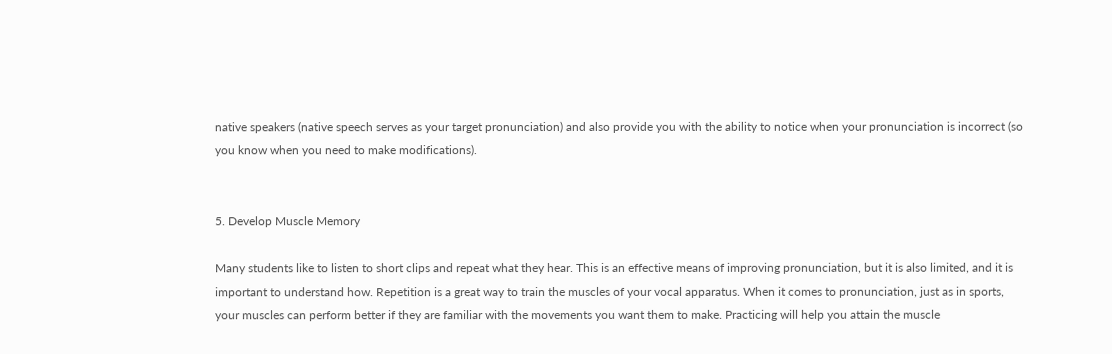native speakers (native speech serves as your target pronunciation) and also provide you with the ability to notice when your pronunciation is incorrect (so you know when you need to make modifications).


5. Develop Muscle Memory

Many students like to listen to short clips and repeat what they hear. This is an effective means of improving pronunciation, but it is also limited, and it is important to understand how. Repetition is a great way to train the muscles of your vocal apparatus. When it comes to pronunciation, just as in sports, your muscles can perform better if they are familiar with the movements you want them to make. Practicing will help you attain the muscle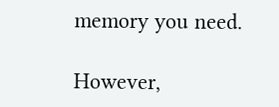memory you need.

However,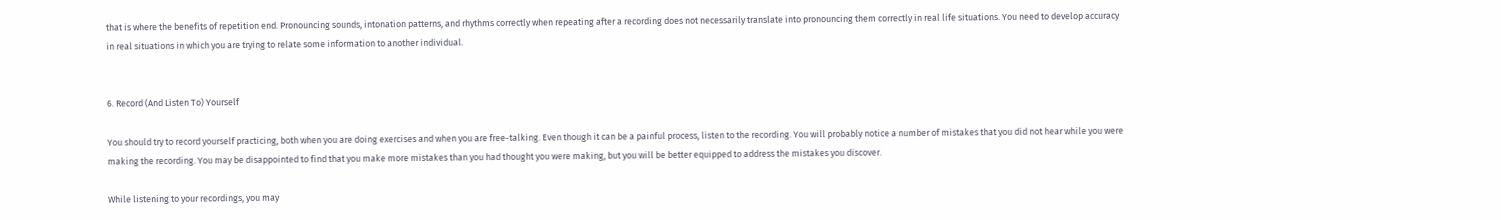that is where the benefits of repetition end. Pronouncing sounds, intonation patterns, and rhythms correctly when repeating after a recording does not necessarily translate into pronouncing them correctly in real life situations. You need to develop accuracy in real situations in which you are trying to relate some information to another individual.


6. Record (And Listen To) Yourself

You should try to record yourself practicing, both when you are doing exercises and when you are free-talking. Even though it can be a painful process, listen to the recording. You will probably notice a number of mistakes that you did not hear while you were making the recording. You may be disappointed to find that you make more mistakes than you had thought you were making, but you will be better equipped to address the mistakes you discover.

While listening to your recordings, you may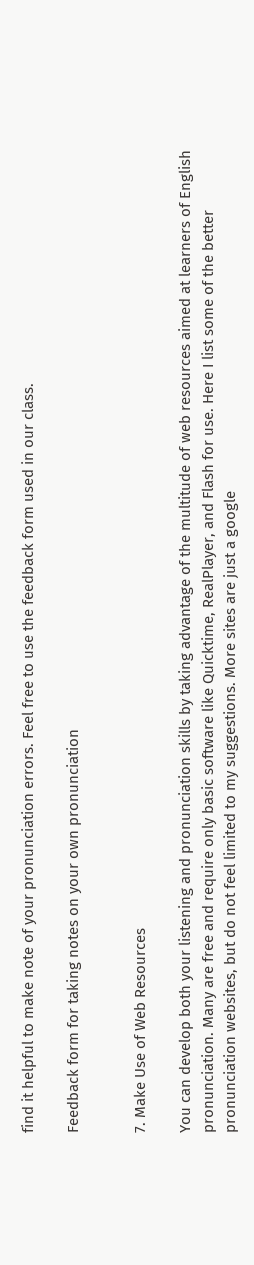find it helpful to make note of your pronunciation errors. Feel free to use the feedback form used in our class.

Feedback form for taking notes on your own pronunciation


7. Make Use of Web Resources

You can develop both your listening and pronunciation skills by taking advantage of the multitude of web resources aimed at learners of English pronunciation. Many are free and require only basic software like Quicktime, RealPlayer, and Flash for use. Here I list some of the better pronunciation websites, but do not feel limited to my suggestions. More sites are just a google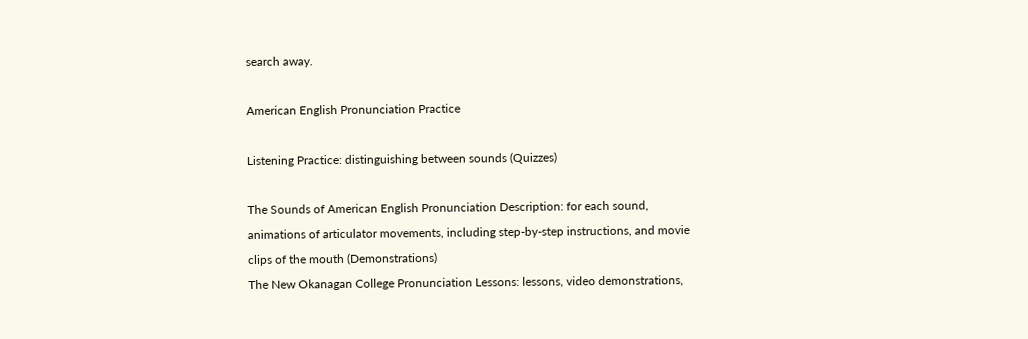search away.

American English Pronunciation Practice

Listening Practice: distinguishing between sounds (Quizzes)

The Sounds of American English Pronunciation Description: for each sound, animations of articulator movements, including step-by-step instructions, and movie clips of the mouth (Demonstrations)
The New Okanagan College Pronunciation Lessons: lessons, video demonstrations,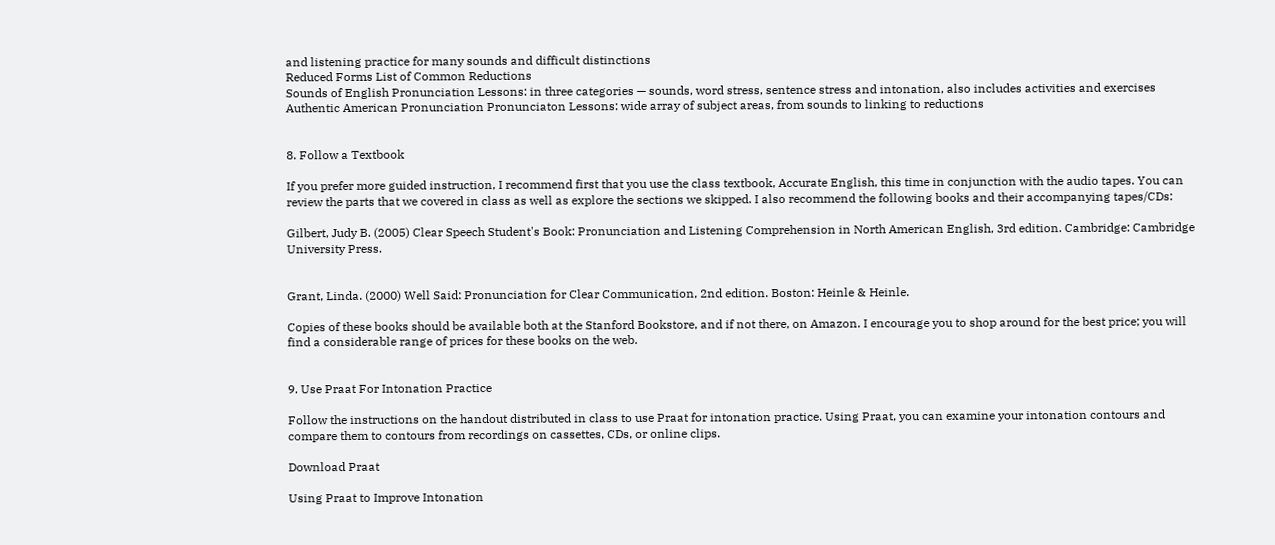and listening practice for many sounds and difficult distinctions
Reduced Forms List of Common Reductions
Sounds of English Pronunciation Lessons: in three categories — sounds, word stress, sentence stress and intonation, also includes activities and exercises
Authentic American Pronunciation Pronunciaton Lessons: wide array of subject areas, from sounds to linking to reductions


8. Follow a Textbook

If you prefer more guided instruction, I recommend first that you use the class textbook, Accurate English, this time in conjunction with the audio tapes. You can review the parts that we covered in class as well as explore the sections we skipped. I also recommend the following books and their accompanying tapes/CDs:

Gilbert, Judy B. (2005) Clear Speech Student's Book: Pronunciation and Listening Comprehension in North American English, 3rd edition. Cambridge: Cambridge University Press.


Grant, Linda. (2000) Well Said: Pronunciation for Clear Communication, 2nd edition. Boston: Heinle & Heinle.

Copies of these books should be available both at the Stanford Bookstore, and if not there, on Amazon. I encourage you to shop around for the best price; you will find a considerable range of prices for these books on the web.


9. Use Praat For Intonation Practice

Follow the instructions on the handout distributed in class to use Praat for intonation practice. Using Praat, you can examine your intonation contours and compare them to contours from recordings on cassettes, CDs, or online clips.

Download Praat

Using Praat to Improve Intonation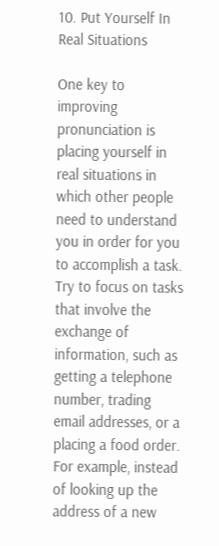10. Put Yourself In Real Situations

One key to improving pronunciation is placing yourself in real situations in which other people need to understand you in order for you to accomplish a task. Try to focus on tasks that involve the exchange of information, such as getting a telephone number, trading email addresses, or a placing a food order. For example, instead of looking up the address of a new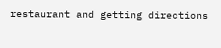restaurant and getting directions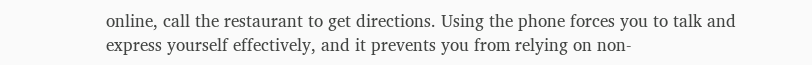online, call the restaurant to get directions. Using the phone forces you to talk and express yourself effectively, and it prevents you from relying on non-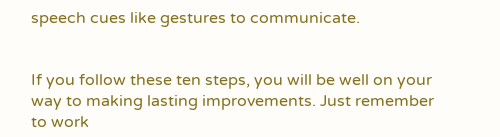speech cues like gestures to communicate.


If you follow these ten steps, you will be well on your way to making lasting improvements. Just remember to work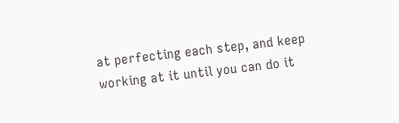at perfecting each step, and keep working at it until you can do it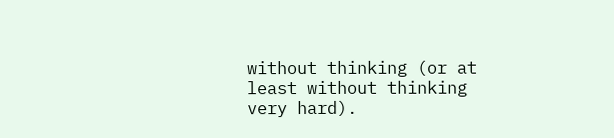without thinking (or at least without thinking very hard).